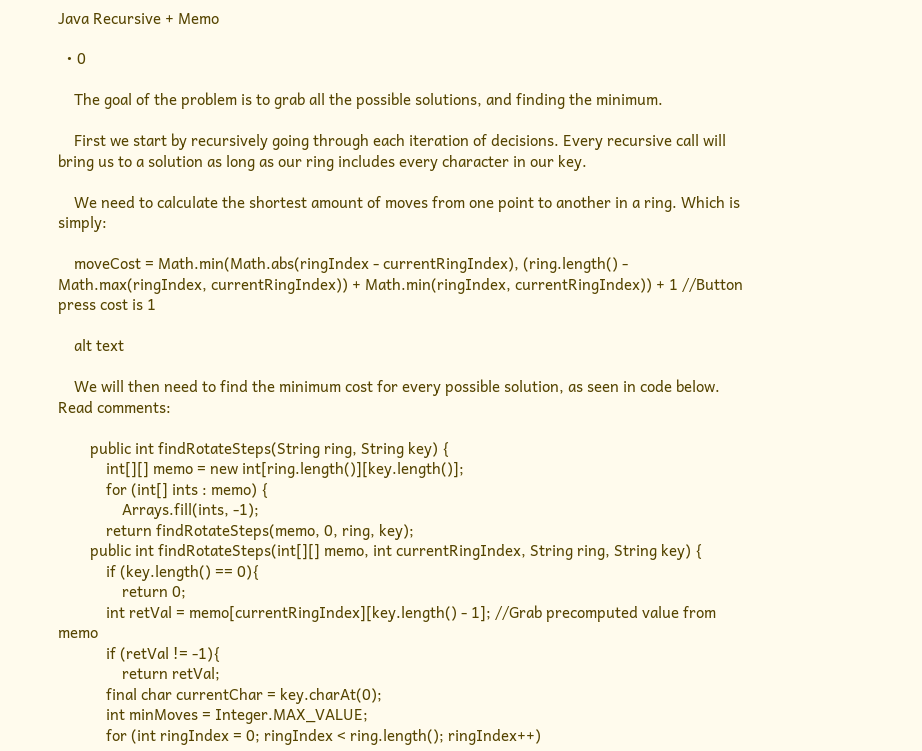Java Recursive + Memo

  • 0

    The goal of the problem is to grab all the possible solutions, and finding the minimum.

    First we start by recursively going through each iteration of decisions. Every recursive call will bring us to a solution as long as our ring includes every character in our key.

    We need to calculate the shortest amount of moves from one point to another in a ring. Which is simply:

    moveCost = Math.min(Math.abs(ringIndex - currentRingIndex), (ring.length() - Math.max(ringIndex, currentRingIndex)) + Math.min(ringIndex, currentRingIndex)) + 1 //Button press cost is 1

    alt text

    We will then need to find the minimum cost for every possible solution, as seen in code below. Read comments:

        public int findRotateSteps(String ring, String key) {
            int[][] memo = new int[ring.length()][key.length()];
            for (int[] ints : memo) {
                Arrays.fill(ints, -1);
            return findRotateSteps(memo, 0, ring, key);
        public int findRotateSteps(int[][] memo, int currentRingIndex, String ring, String key) {
            if (key.length() == 0){
                return 0;
            int retVal = memo[currentRingIndex][key.length() - 1]; //Grab precomputed value from memo
            if (retVal != -1){
                return retVal;
            final char currentChar = key.charAt(0);
            int minMoves = Integer.MAX_VALUE;
            for (int ringIndex = 0; ringIndex < ring.length(); ringIndex++)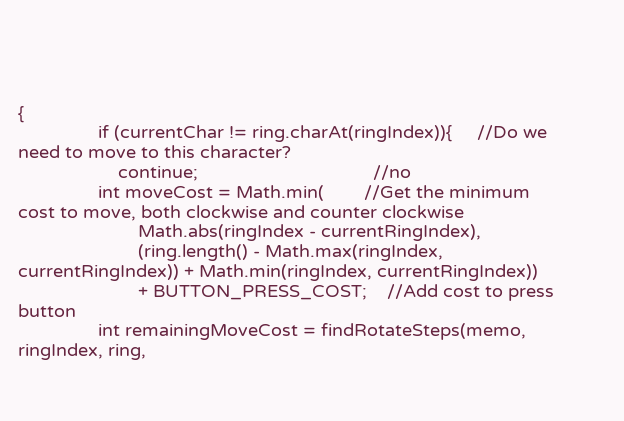{
                if (currentChar != ring.charAt(ringIndex)){     //Do we need to move to this character?
                    continue;                                   //no
                int moveCost = Math.min(        //Get the minimum cost to move, both clockwise and counter clockwise
                        Math.abs(ringIndex - currentRingIndex),
                        (ring.length() - Math.max(ringIndex, currentRingIndex)) + Math.min(ringIndex, currentRingIndex))
                        + BUTTON_PRESS_COST;    //Add cost to press button
                int remainingMoveCost = findRotateSteps(memo, ringIndex, ring,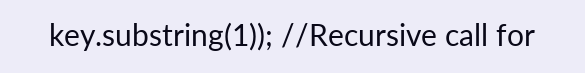key.substring(1)); //Recursive call for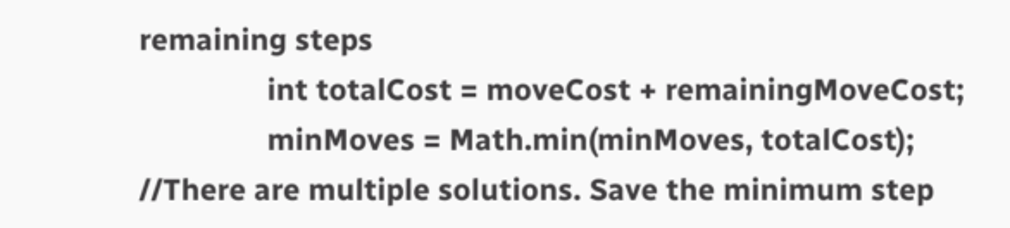remaining steps
                int totalCost = moveCost + remainingMoveCost;
                minMoves = Math.min(minMoves, totalCost);   //There are multiple solutions. Save the minimum step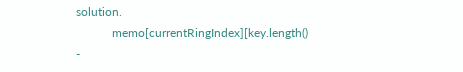solution.
            memo[currentRingIndex][key.length() -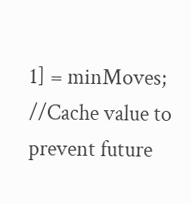1] = minMoves; //Cache value to prevent future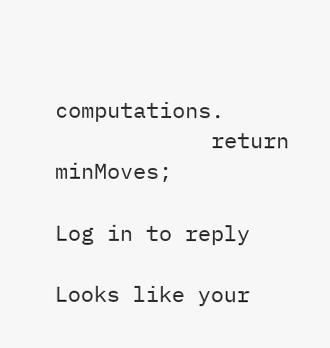computations.
            return minMoves;

Log in to reply

Looks like your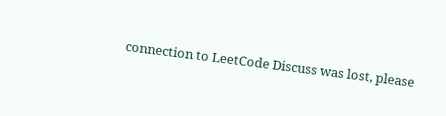connection to LeetCode Discuss was lost, please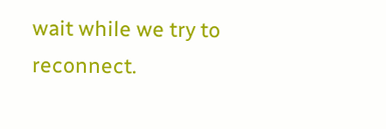wait while we try to reconnect.